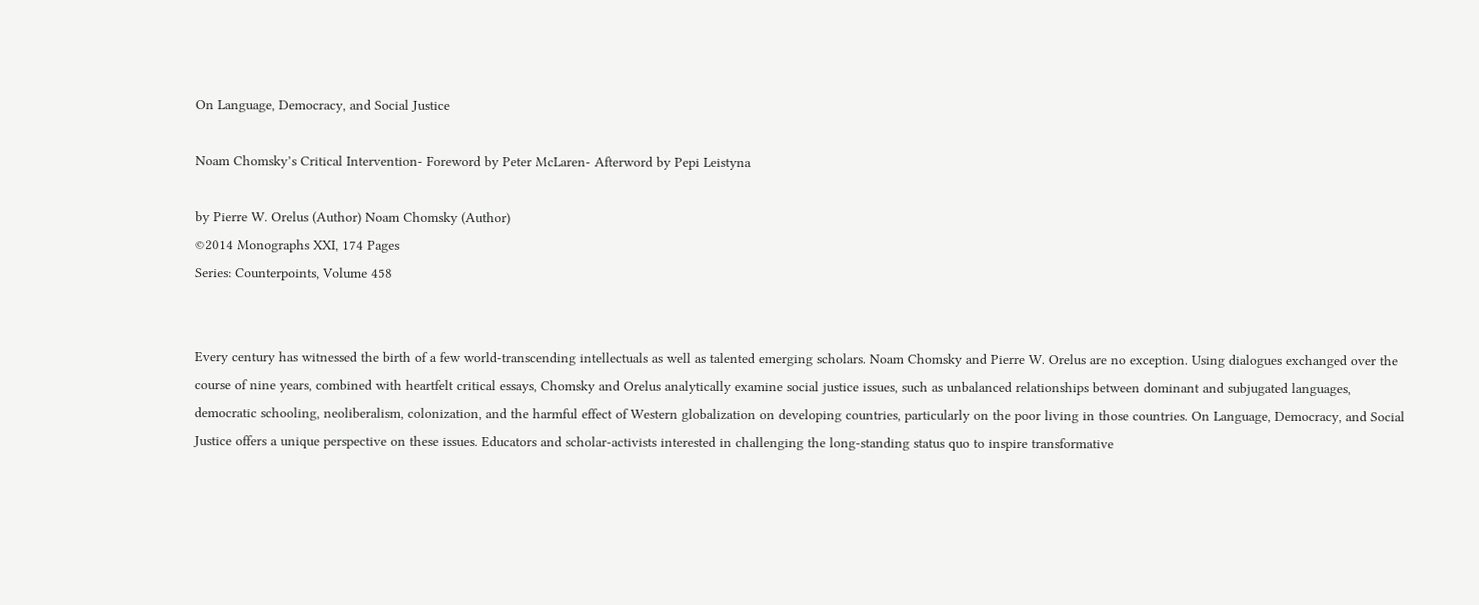On Language, Democracy, and Social Justice

Noam Chomsky’s Critical Intervention- Foreword by Peter McLaren- Afterword by Pepi Leistyna

by Pierre W. Orelus (Author) Noam Chomsky (Author)
©2014 Monographs XXI, 174 Pages
Series: Counterpoints, Volume 458


Every century has witnessed the birth of a few world-transcending intellectuals as well as talented emerging scholars. Noam Chomsky and Pierre W. Orelus are no exception. Using dialogues exchanged over the course of nine years, combined with heartfelt critical essays, Chomsky and Orelus analytically examine social justice issues, such as unbalanced relationships between dominant and subjugated languages, democratic schooling, neoliberalism, colonization, and the harmful effect of Western globalization on developing countries, particularly on the poor living in those countries. On Language, Democracy, and Social Justice offers a unique perspective on these issues. Educators and scholar-activists interested in challenging the long-standing status quo to inspire transformative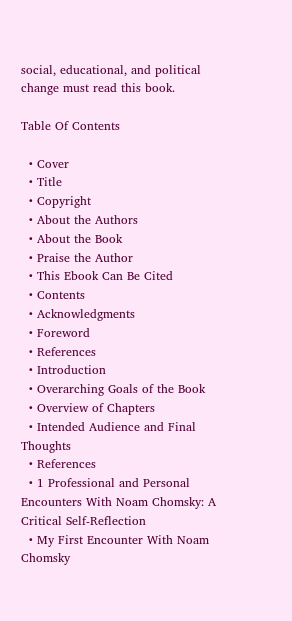social, educational, and political change must read this book.

Table Of Contents

  • Cover
  • Title
  • Copyright
  • About the Authors
  • About the Book
  • Praise the Author
  • This Ebook Can Be Cited
  • Contents
  • Acknowledgments
  • Foreword
  • References
  • Introduction
  • Overarching Goals of the Book
  • Overview of Chapters
  • Intended Audience and Final Thoughts
  • References
  • 1 Professional and Personal Encounters With Noam Chomsky: A Critical Self-Reflection
  • My First Encounter With Noam Chomsky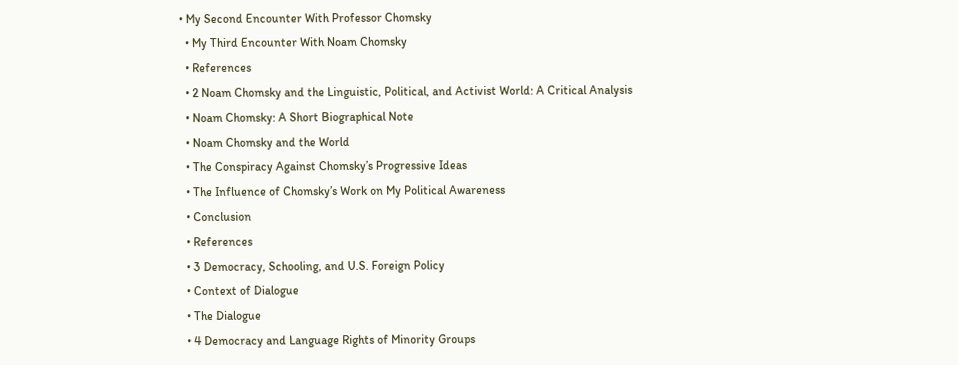• My Second Encounter With Professor Chomsky
  • My Third Encounter With Noam Chomsky
  • References
  • 2 Noam Chomsky and the Linguistic, Political, and Activist World: A Critical Analysis
  • Noam Chomsky: A Short Biographical Note
  • Noam Chomsky and the World
  • The Conspiracy Against Chomsky’s Progressive Ideas
  • The Influence of Chomsky’s Work on My Political Awareness
  • Conclusion
  • References
  • 3 Democracy, Schooling, and U.S. Foreign Policy
  • Context of Dialogue
  • The Dialogue
  • 4 Democracy and Language Rights of Minority Groups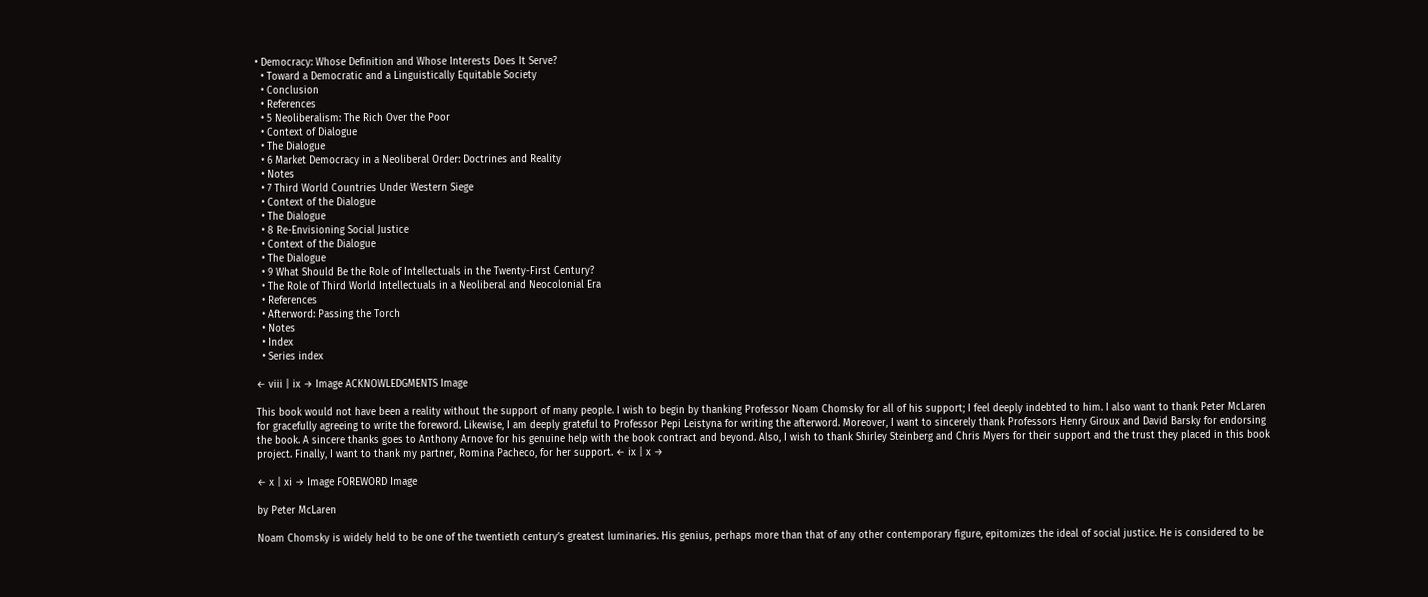• Democracy: Whose Definition and Whose Interests Does It Serve?
  • Toward a Democratic and a Linguistically Equitable Society
  • Conclusion
  • References
  • 5 Neoliberalism: The Rich Over the Poor
  • Context of Dialogue
  • The Dialogue
  • 6 Market Democracy in a Neoliberal Order: Doctrines and Reality
  • Notes
  • 7 Third World Countries Under Western Siege
  • Context of the Dialogue
  • The Dialogue
  • 8 Re-Envisioning Social Justice
  • Context of the Dialogue
  • The Dialogue
  • 9 What Should Be the Role of Intellectuals in the Twenty-First Century?
  • The Role of Third World Intellectuals in a Neoliberal and Neocolonial Era
  • References
  • Afterword: Passing the Torch
  • Notes
  • Index
  • Series index

← viii | ix → Image ACKNOWLEDGMENTS Image

This book would not have been a reality without the support of many people. I wish to begin by thanking Professor Noam Chomsky for all of his support; I feel deeply indebted to him. I also want to thank Peter McLaren for gracefully agreeing to write the foreword. Likewise, I am deeply grateful to Professor Pepi Leistyna for writing the afterword. Moreover, I want to sincerely thank Professors Henry Giroux and David Barsky for endorsing the book. A sincere thanks goes to Anthony Arnove for his genuine help with the book contract and beyond. Also, I wish to thank Shirley Steinberg and Chris Myers for their support and the trust they placed in this book project. Finally, I want to thank my partner, Romina Pacheco, for her support. ← ix | x →

← x | xi → Image FOREWORD Image

by Peter McLaren

Noam Chomsky is widely held to be one of the twentieth century’s greatest luminaries. His genius, perhaps more than that of any other contemporary figure, epitomizes the ideal of social justice. He is considered to be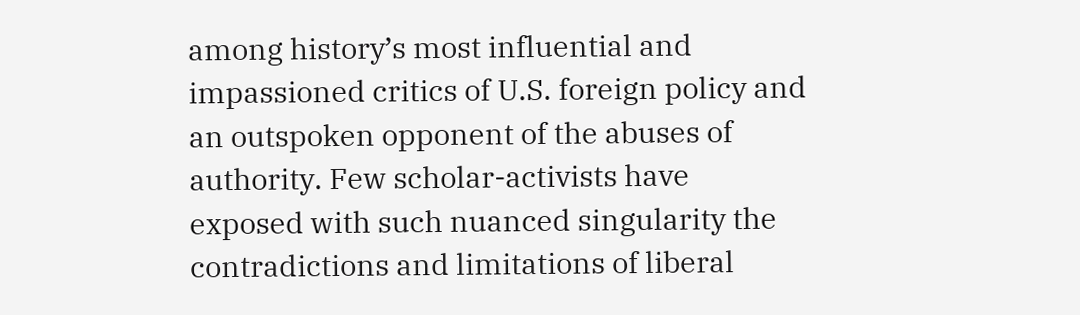among history’s most influential and impassioned critics of U.S. foreign policy and an outspoken opponent of the abuses of authority. Few scholar-activists have exposed with such nuanced singularity the contradictions and limitations of liberal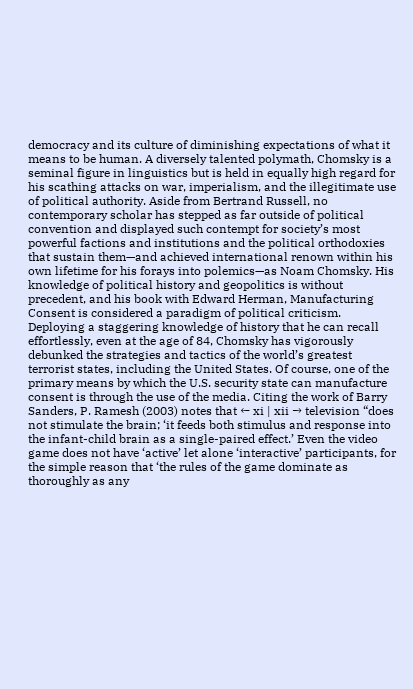democracy and its culture of diminishing expectations of what it means to be human. A diversely talented polymath, Chomsky is a seminal figure in linguistics but is held in equally high regard for his scathing attacks on war, imperialism, and the illegitimate use of political authority. Aside from Bertrand Russell, no contemporary scholar has stepped as far outside of political convention and displayed such contempt for society’s most powerful factions and institutions and the political orthodoxies that sustain them—and achieved international renown within his own lifetime for his forays into polemics—as Noam Chomsky. His knowledge of political history and geopolitics is without precedent, and his book with Edward Herman, Manufacturing Consent is considered a paradigm of political criticism. Deploying a staggering knowledge of history that he can recall effortlessly, even at the age of 84, Chomsky has vigorously debunked the strategies and tactics of the world’s greatest terrorist states, including the United States. Of course, one of the primary means by which the U.S. security state can manufacture consent is through the use of the media. Citing the work of Barry Sanders, P. Ramesh (2003) notes that ← xi | xii → television “does not stimulate the brain; ‘it feeds both stimulus and response into the infant-child brain as a single-paired effect.’ Even the video game does not have ‘active’ let alone ‘interactive’ participants, for the simple reason that ‘the rules of the game dominate as thoroughly as any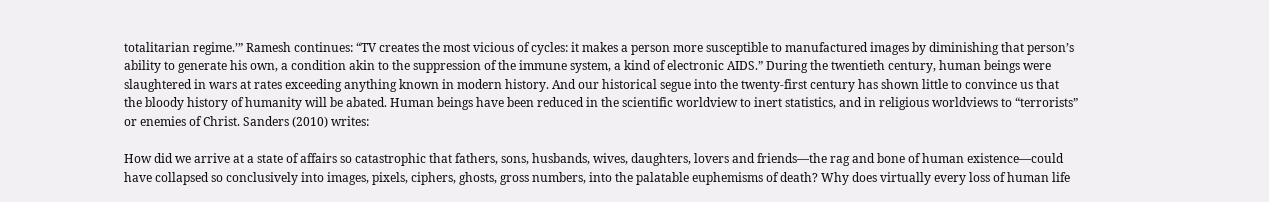totalitarian regime.’” Ramesh continues: “TV creates the most vicious of cycles: it makes a person more susceptible to manufactured images by diminishing that person’s ability to generate his own, a condition akin to the suppression of the immune system, a kind of electronic AIDS.” During the twentieth century, human beings were slaughtered in wars at rates exceeding anything known in modern history. And our historical segue into the twenty-first century has shown little to convince us that the bloody history of humanity will be abated. Human beings have been reduced in the scientific worldview to inert statistics, and in religious worldviews to “terrorists” or enemies of Christ. Sanders (2010) writes:

How did we arrive at a state of affairs so catastrophic that fathers, sons, husbands, wives, daughters, lovers and friends—the rag and bone of human existence—could have collapsed so conclusively into images, pixels, ciphers, ghosts, gross numbers, into the palatable euphemisms of death? Why does virtually every loss of human life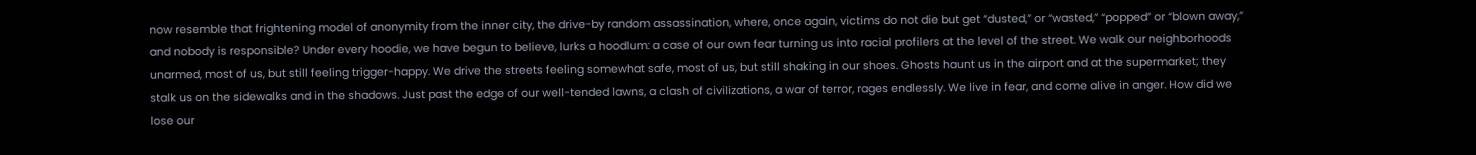now resemble that frightening model of anonymity from the inner city, the drive-by random assassination, where, once again, victims do not die but get “dusted,” or “wasted,” “popped” or “blown away,” and nobody is responsible? Under every hoodie, we have begun to believe, lurks a hoodlum: a case of our own fear turning us into racial profilers at the level of the street. We walk our neighborhoods unarmed, most of us, but still feeling trigger-happy. We drive the streets feeling somewhat safe, most of us, but still shaking in our shoes. Ghosts haunt us in the airport and at the supermarket; they stalk us on the sidewalks and in the shadows. Just past the edge of our well-tended lawns, a clash of civilizations, a war of terror, rages endlessly. We live in fear, and come alive in anger. How did we lose our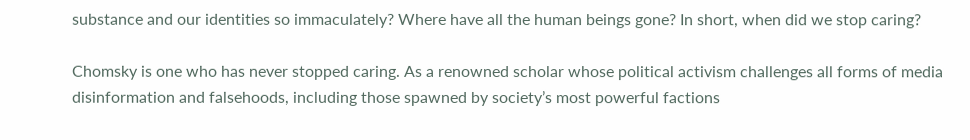substance and our identities so immaculately? Where have all the human beings gone? In short, when did we stop caring?

Chomsky is one who has never stopped caring. As a renowned scholar whose political activism challenges all forms of media disinformation and falsehoods, including those spawned by society’s most powerful factions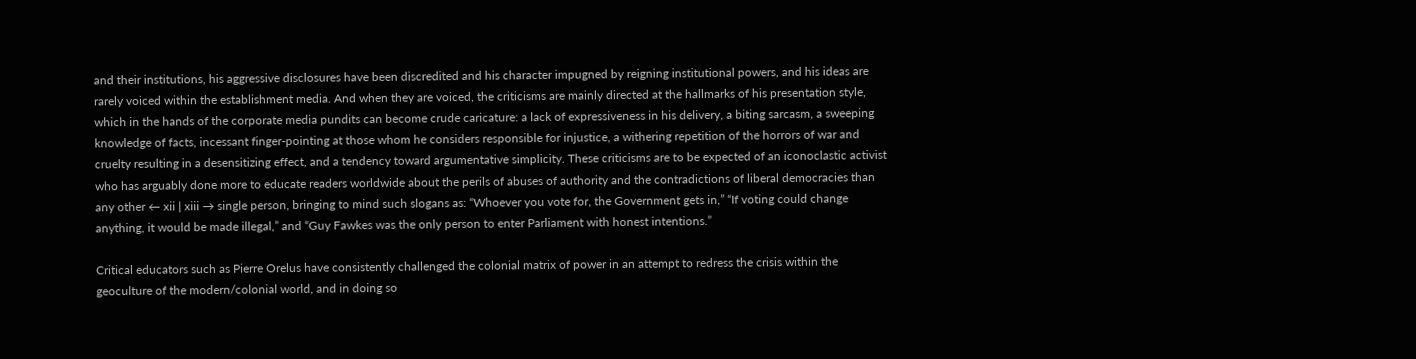and their institutions, his aggressive disclosures have been discredited and his character impugned by reigning institutional powers, and his ideas are rarely voiced within the establishment media. And when they are voiced, the criticisms are mainly directed at the hallmarks of his presentation style, which in the hands of the corporate media pundits can become crude caricature: a lack of expressiveness in his delivery, a biting sarcasm, a sweeping knowledge of facts, incessant finger-pointing at those whom he considers responsible for injustice, a withering repetition of the horrors of war and cruelty resulting in a desensitizing effect, and a tendency toward argumentative simplicity. These criticisms are to be expected of an iconoclastic activist who has arguably done more to educate readers worldwide about the perils of abuses of authority and the contradictions of liberal democracies than any other ← xii | xiii → single person, bringing to mind such slogans as: “Whoever you vote for, the Government gets in,” “If voting could change anything, it would be made illegal,” and “Guy Fawkes was the only person to enter Parliament with honest intentions.”

Critical educators such as Pierre Orelus have consistently challenged the colonial matrix of power in an attempt to redress the crisis within the geoculture of the modern/colonial world, and in doing so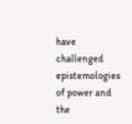have challenged epistemologies of power and the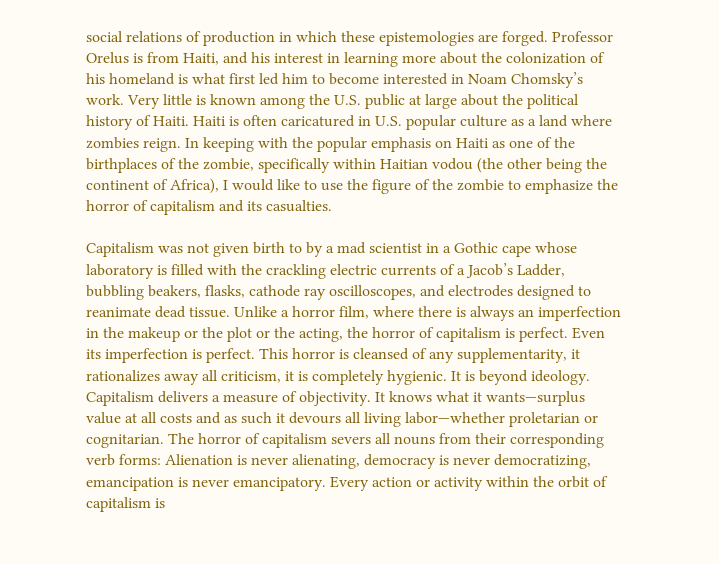social relations of production in which these epistemologies are forged. Professor Orelus is from Haiti, and his interest in learning more about the colonization of his homeland is what first led him to become interested in Noam Chomsky’s work. Very little is known among the U.S. public at large about the political history of Haiti. Haiti is often caricatured in U.S. popular culture as a land where zombies reign. In keeping with the popular emphasis on Haiti as one of the birthplaces of the zombie, specifically within Haitian vodou (the other being the continent of Africa), I would like to use the figure of the zombie to emphasize the horror of capitalism and its casualties.

Capitalism was not given birth to by a mad scientist in a Gothic cape whose laboratory is filled with the crackling electric currents of a Jacob’s Ladder, bubbling beakers, flasks, cathode ray oscilloscopes, and electrodes designed to reanimate dead tissue. Unlike a horror film, where there is always an imperfection in the makeup or the plot or the acting, the horror of capitalism is perfect. Even its imperfection is perfect. This horror is cleansed of any supplementarity, it rationalizes away all criticism, it is completely hygienic. It is beyond ideology. Capitalism delivers a measure of objectivity. It knows what it wants—surplus value at all costs and as such it devours all living labor—whether proletarian or cognitarian. The horror of capitalism severs all nouns from their corresponding verb forms: Alienation is never alienating, democracy is never democratizing, emancipation is never emancipatory. Every action or activity within the orbit of capitalism is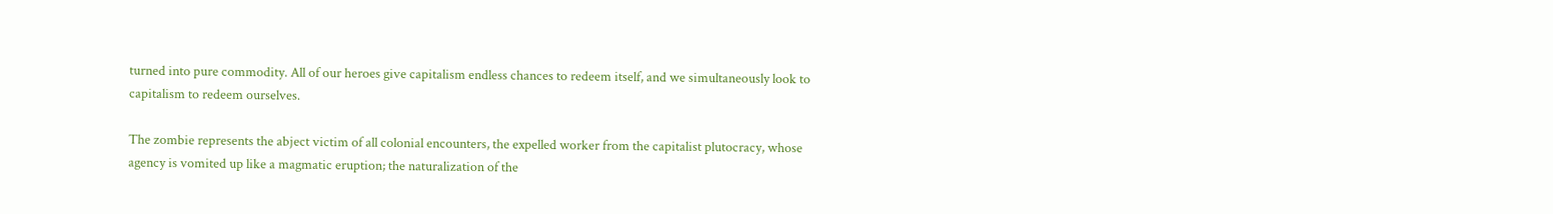turned into pure commodity. All of our heroes give capitalism endless chances to redeem itself, and we simultaneously look to capitalism to redeem ourselves.

The zombie represents the abject victim of all colonial encounters, the expelled worker from the capitalist plutocracy, whose agency is vomited up like a magmatic eruption; the naturalization of the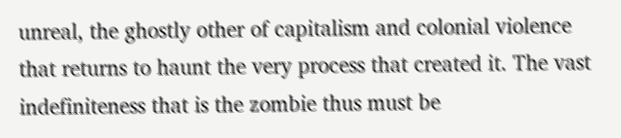unreal, the ghostly other of capitalism and colonial violence that returns to haunt the very process that created it. The vast indefiniteness that is the zombie thus must be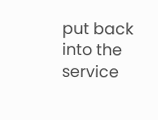put back into the service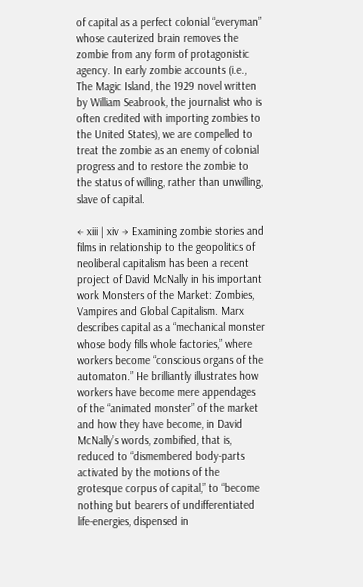of capital as a perfect colonial “everyman” whose cauterized brain removes the zombie from any form of protagonistic agency. In early zombie accounts (i.e., The Magic Island, the 1929 novel written by William Seabrook, the journalist who is often credited with importing zombies to the United States), we are compelled to treat the zombie as an enemy of colonial progress and to restore the zombie to the status of willing, rather than unwilling, slave of capital.

← xiii | xiv → Examining zombie stories and films in relationship to the geopolitics of neoliberal capitalism has been a recent project of David McNally in his important work Monsters of the Market: Zombies, Vampires and Global Capitalism. Marx describes capital as a “mechanical monster whose body fills whole factories,” where workers become “conscious organs of the automaton.” He brilliantly illustrates how workers have become mere appendages of the “animated monster” of the market and how they have become, in David McNally’s words, zombified, that is, reduced to “dismembered body-parts activated by the motions of the grotesque corpus of capital,” to “become nothing but bearers of undifferentiated life-energies, dispensed in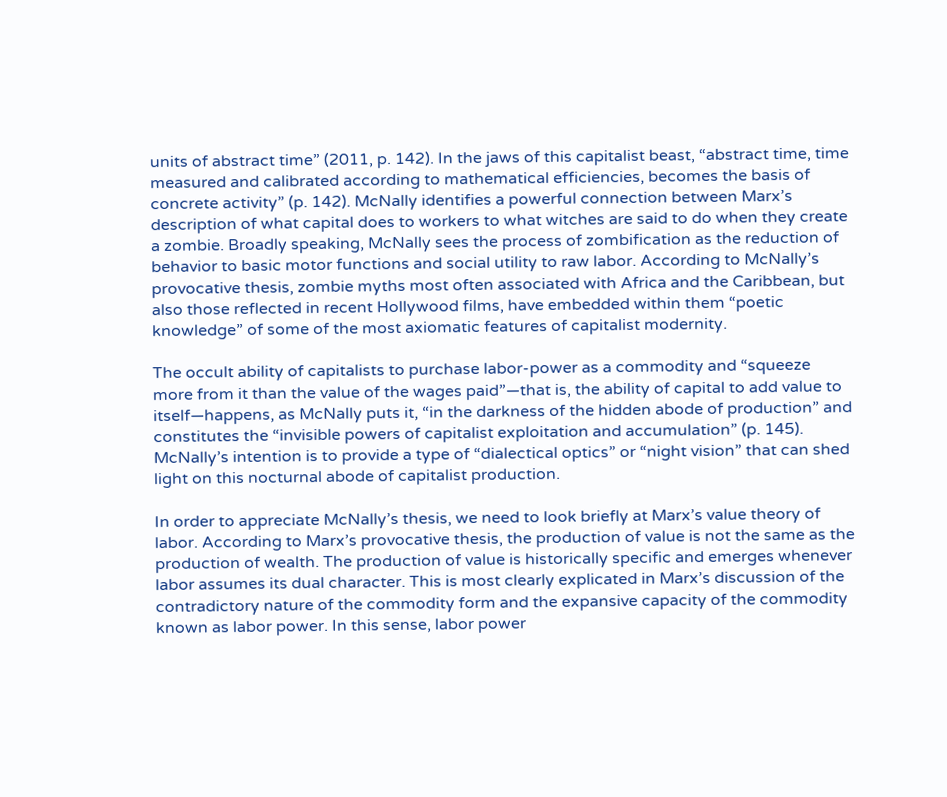units of abstract time” (2011, p. 142). In the jaws of this capitalist beast, “abstract time, time measured and calibrated according to mathematical efficiencies, becomes the basis of concrete activity” (p. 142). McNally identifies a powerful connection between Marx’s description of what capital does to workers to what witches are said to do when they create a zombie. Broadly speaking, McNally sees the process of zombification as the reduction of behavior to basic motor functions and social utility to raw labor. According to McNally’s provocative thesis, zombie myths most often associated with Africa and the Caribbean, but also those reflected in recent Hollywood films, have embedded within them “poetic knowledge” of some of the most axiomatic features of capitalist modernity.

The occult ability of capitalists to purchase labor-power as a commodity and “squeeze more from it than the value of the wages paid”—that is, the ability of capital to add value to itself—happens, as McNally puts it, “in the darkness of the hidden abode of production” and constitutes the “invisible powers of capitalist exploitation and accumulation” (p. 145). McNally’s intention is to provide a type of “dialectical optics” or “night vision” that can shed light on this nocturnal abode of capitalist production.

In order to appreciate McNally’s thesis, we need to look briefly at Marx’s value theory of labor. According to Marx’s provocative thesis, the production of value is not the same as the production of wealth. The production of value is historically specific and emerges whenever labor assumes its dual character. This is most clearly explicated in Marx’s discussion of the contradictory nature of the commodity form and the expansive capacity of the commodity known as labor power. In this sense, labor power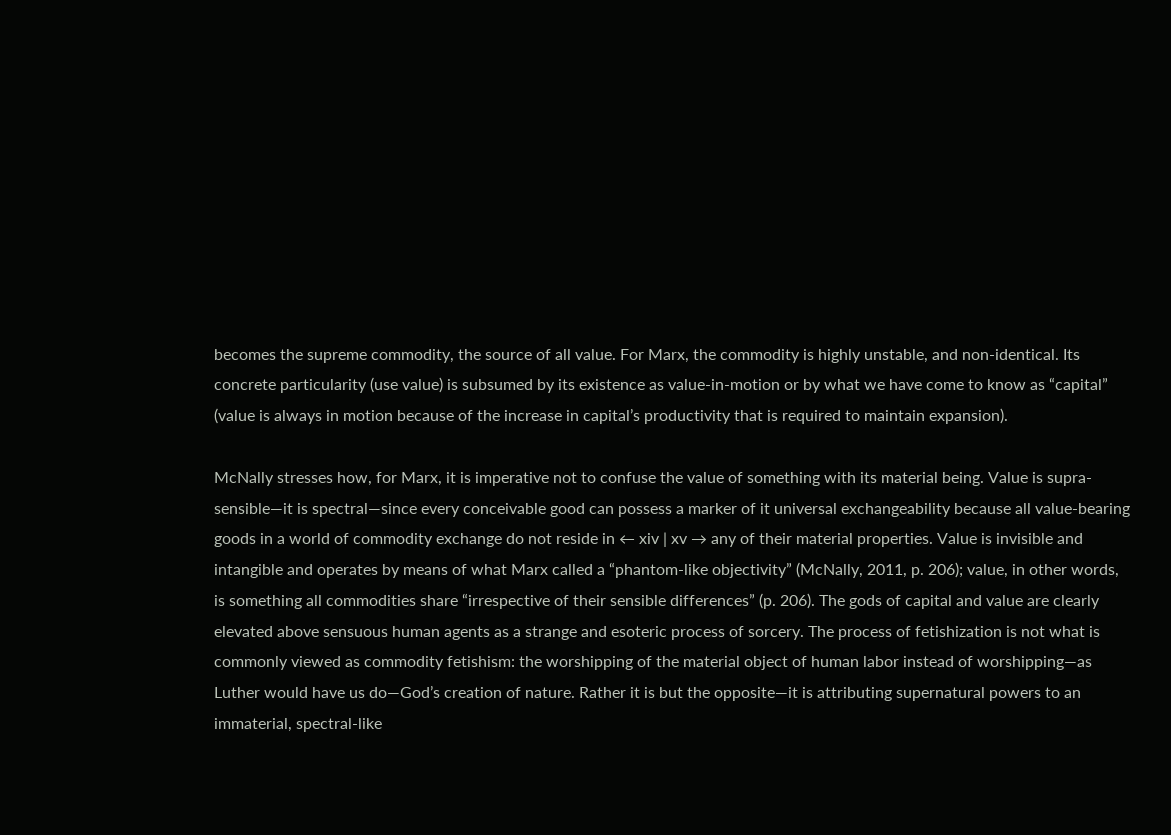becomes the supreme commodity, the source of all value. For Marx, the commodity is highly unstable, and non-identical. Its concrete particularity (use value) is subsumed by its existence as value-in-motion or by what we have come to know as “capital” (value is always in motion because of the increase in capital’s productivity that is required to maintain expansion).

McNally stresses how, for Marx, it is imperative not to confuse the value of something with its material being. Value is supra-sensible—it is spectral—since every conceivable good can possess a marker of it universal exchangeability because all value-bearing goods in a world of commodity exchange do not reside in ← xiv | xv → any of their material properties. Value is invisible and intangible and operates by means of what Marx called a “phantom-like objectivity” (McNally, 2011, p. 206); value, in other words, is something all commodities share “irrespective of their sensible differences” (p. 206). The gods of capital and value are clearly elevated above sensuous human agents as a strange and esoteric process of sorcery. The process of fetishization is not what is commonly viewed as commodity fetishism: the worshipping of the material object of human labor instead of worshipping—as Luther would have us do—God’s creation of nature. Rather it is but the opposite—it is attributing supernatural powers to an immaterial, spectral-like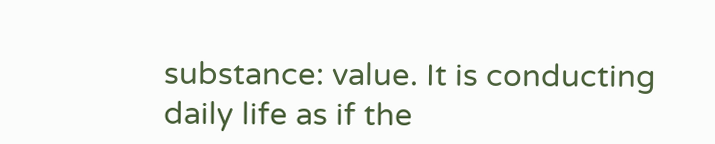substance: value. It is conducting daily life as if the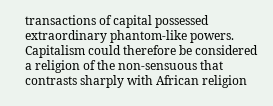transactions of capital possessed extraordinary phantom-like powers. Capitalism could therefore be considered a religion of the non-sensuous that contrasts sharply with African religion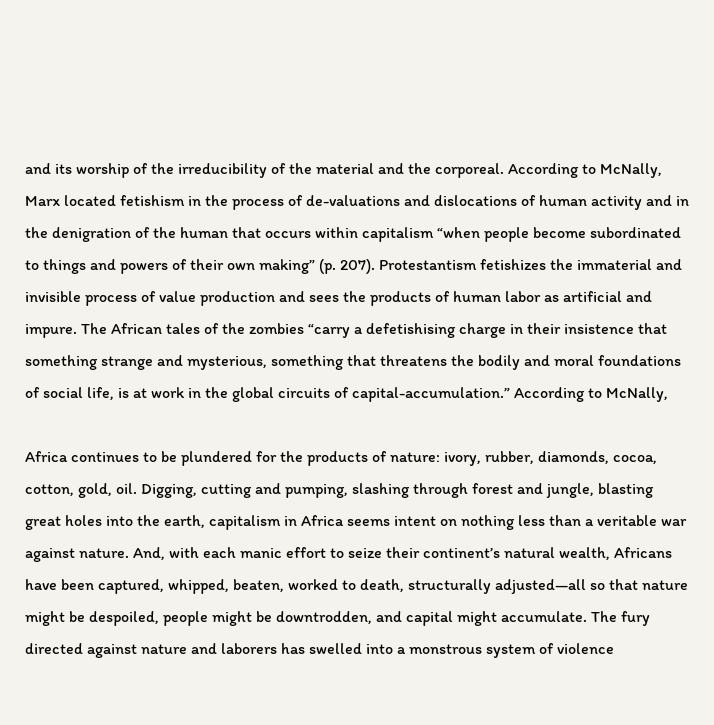and its worship of the irreducibility of the material and the corporeal. According to McNally, Marx located fetishism in the process of de-valuations and dislocations of human activity and in the denigration of the human that occurs within capitalism “when people become subordinated to things and powers of their own making” (p. 207). Protestantism fetishizes the immaterial and invisible process of value production and sees the products of human labor as artificial and impure. The African tales of the zombies “carry a defetishising charge in their insistence that something strange and mysterious, something that threatens the bodily and moral foundations of social life, is at work in the global circuits of capital-accumulation.” According to McNally,

Africa continues to be plundered for the products of nature: ivory, rubber, diamonds, cocoa, cotton, gold, oil. Digging, cutting and pumping, slashing through forest and jungle, blasting great holes into the earth, capitalism in Africa seems intent on nothing less than a veritable war against nature. And, with each manic effort to seize their continent’s natural wealth, Africans have been captured, whipped, beaten, worked to death, structurally adjusted—all so that nature might be despoiled, people might be downtrodden, and capital might accumulate. The fury directed against nature and laborers has swelled into a monstrous system of violence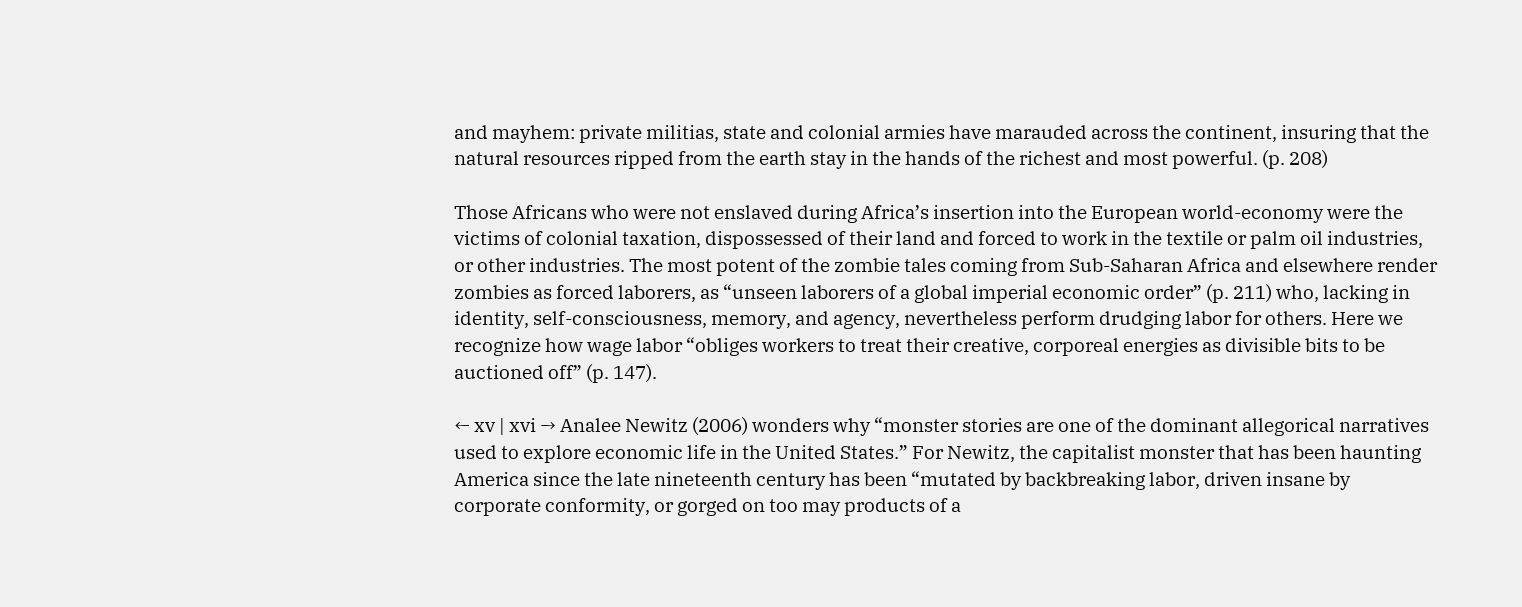and mayhem: private militias, state and colonial armies have marauded across the continent, insuring that the natural resources ripped from the earth stay in the hands of the richest and most powerful. (p. 208)

Those Africans who were not enslaved during Africa’s insertion into the European world-economy were the victims of colonial taxation, dispossessed of their land and forced to work in the textile or palm oil industries, or other industries. The most potent of the zombie tales coming from Sub-Saharan Africa and elsewhere render zombies as forced laborers, as “unseen laborers of a global imperial economic order” (p. 211) who, lacking in identity, self-consciousness, memory, and agency, nevertheless perform drudging labor for others. Here we recognize how wage labor “obliges workers to treat their creative, corporeal energies as divisible bits to be auctioned off” (p. 147).

← xv | xvi → Analee Newitz (2006) wonders why “monster stories are one of the dominant allegorical narratives used to explore economic life in the United States.” For Newitz, the capitalist monster that has been haunting America since the late nineteenth century has been “mutated by backbreaking labor, driven insane by corporate conformity, or gorged on too may products of a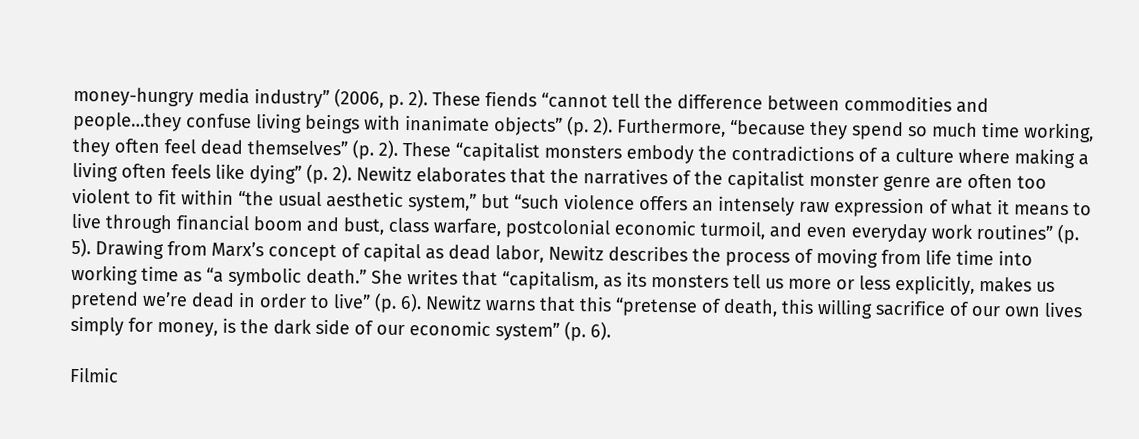money-hungry media industry” (2006, p. 2). These fiends “cannot tell the difference between commodities and people…they confuse living beings with inanimate objects” (p. 2). Furthermore, “because they spend so much time working, they often feel dead themselves” (p. 2). These “capitalist monsters embody the contradictions of a culture where making a living often feels like dying” (p. 2). Newitz elaborates that the narratives of the capitalist monster genre are often too violent to fit within “the usual aesthetic system,” but “such violence offers an intensely raw expression of what it means to live through financial boom and bust, class warfare, postcolonial economic turmoil, and even everyday work routines” (p. 5). Drawing from Marx’s concept of capital as dead labor, Newitz describes the process of moving from life time into working time as “a symbolic death.” She writes that “capitalism, as its monsters tell us more or less explicitly, makes us pretend we’re dead in order to live” (p. 6). Newitz warns that this “pretense of death, this willing sacrifice of our own lives simply for money, is the dark side of our economic system” (p. 6).

Filmic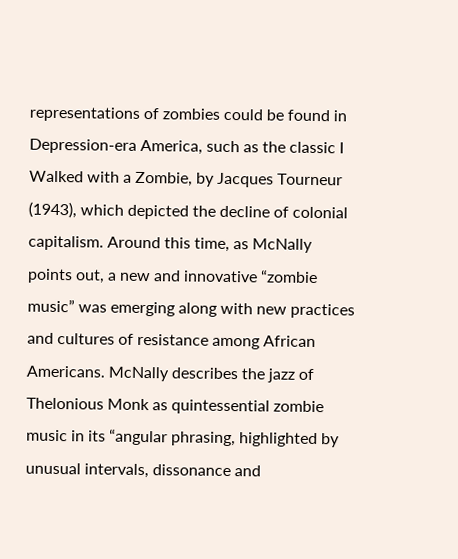representations of zombies could be found in Depression-era America, such as the classic I Walked with a Zombie, by Jacques Tourneur (1943), which depicted the decline of colonial capitalism. Around this time, as McNally points out, a new and innovative “zombie music” was emerging along with new practices and cultures of resistance among African Americans. McNally describes the jazz of Thelonious Monk as quintessential zombie music in its “angular phrasing, highlighted by unusual intervals, dissonance and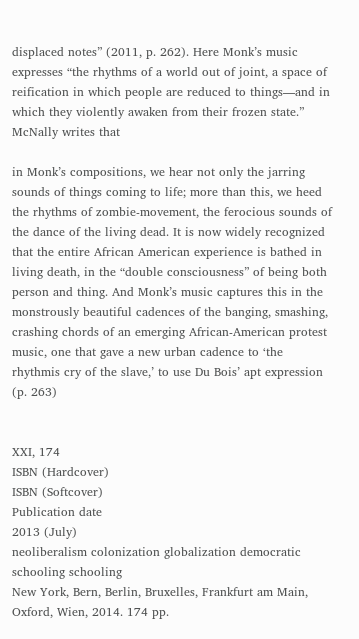displaced notes” (2011, p. 262). Here Monk’s music expresses “the rhythms of a world out of joint, a space of reification in which people are reduced to things—and in which they violently awaken from their frozen state.” McNally writes that

in Monk’s compositions, we hear not only the jarring sounds of things coming to life; more than this, we heed the rhythms of zombie-movement, the ferocious sounds of the dance of the living dead. It is now widely recognized that the entire African American experience is bathed in living death, in the “double consciousness” of being both person and thing. And Monk’s music captures this in the monstrously beautiful cadences of the banging, smashing, crashing chords of an emerging African-American protest music, one that gave a new urban cadence to ‘the rhythmis cry of the slave,’ to use Du Bois’ apt expression (p. 263)


XXI, 174
ISBN (Hardcover)
ISBN (Softcover)
Publication date
2013 (July)
neoliberalism colonization globalization democratic schooling schooling
New York, Bern, Berlin, Bruxelles, Frankfurt am Main, Oxford, Wien, 2014. 174 pp.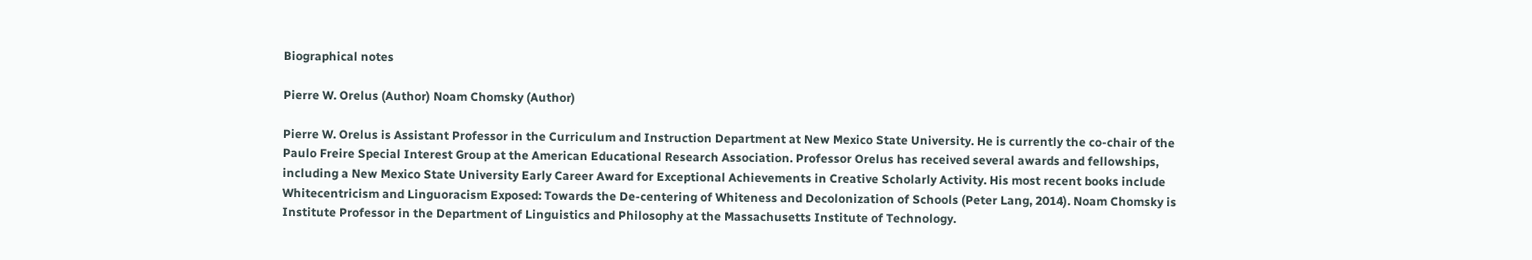Biographical notes

Pierre W. Orelus (Author) Noam Chomsky (Author)

Pierre W. Orelus is Assistant Professor in the Curriculum and Instruction Department at New Mexico State University. He is currently the co-chair of the Paulo Freire Special Interest Group at the American Educational Research Association. Professor Orelus has received several awards and fellowships, including a New Mexico State University Early Career Award for Exceptional Achievements in Creative Scholarly Activity. His most recent books include Whitecentricism and Linguoracism Exposed: Towards the De-centering of Whiteness and Decolonization of Schools (Peter Lang, 2014). Noam Chomsky is Institute Professor in the Department of Linguistics and Philosophy at the Massachusetts Institute of Technology.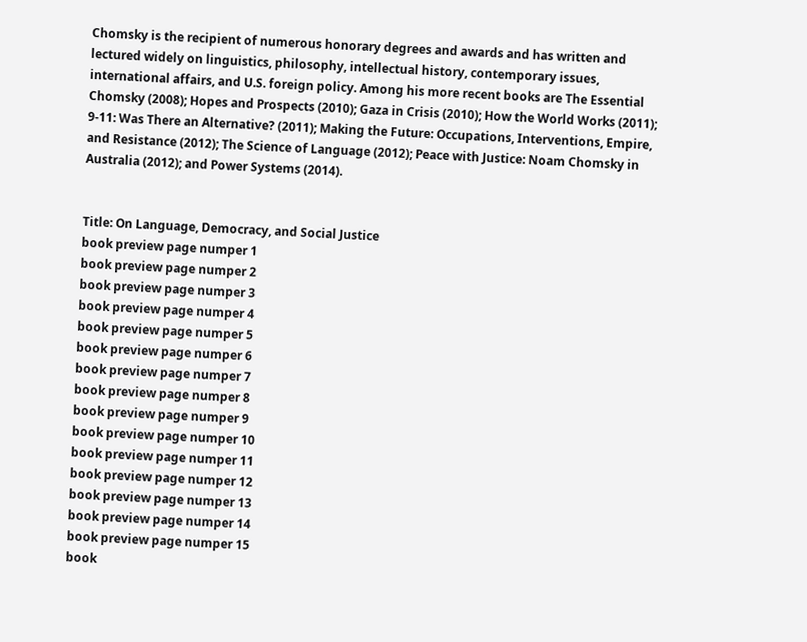Chomsky is the recipient of numerous honorary degrees and awards and has written and lectured widely on linguistics, philosophy, intellectual history, contemporary issues, international affairs, and U.S. foreign policy. Among his more recent books are The Essential Chomsky (2008); Hopes and Prospects (2010); Gaza in Crisis (2010); How the World Works (2011); 9-11: Was There an Alternative? (2011); Making the Future: Occupations, Interventions, Empire, and Resistance (2012); The Science of Language (2012); Peace with Justice: Noam Chomsky in Australia (2012); and Power Systems (2014).


Title: On Language, Democracy, and Social Justice
book preview page numper 1
book preview page numper 2
book preview page numper 3
book preview page numper 4
book preview page numper 5
book preview page numper 6
book preview page numper 7
book preview page numper 8
book preview page numper 9
book preview page numper 10
book preview page numper 11
book preview page numper 12
book preview page numper 13
book preview page numper 14
book preview page numper 15
book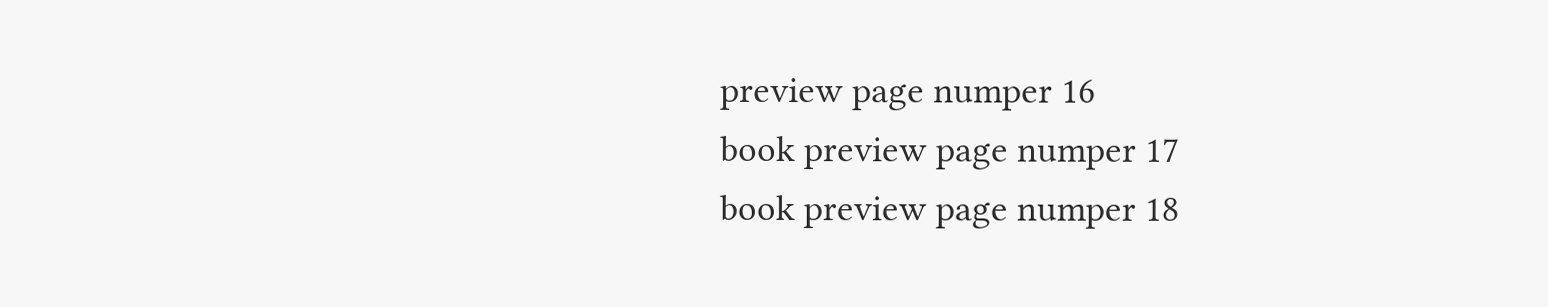preview page numper 16
book preview page numper 17
book preview page numper 18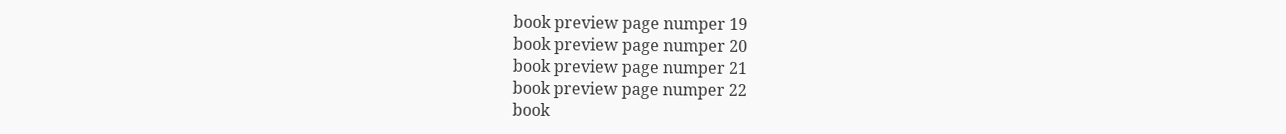book preview page numper 19
book preview page numper 20
book preview page numper 21
book preview page numper 22
book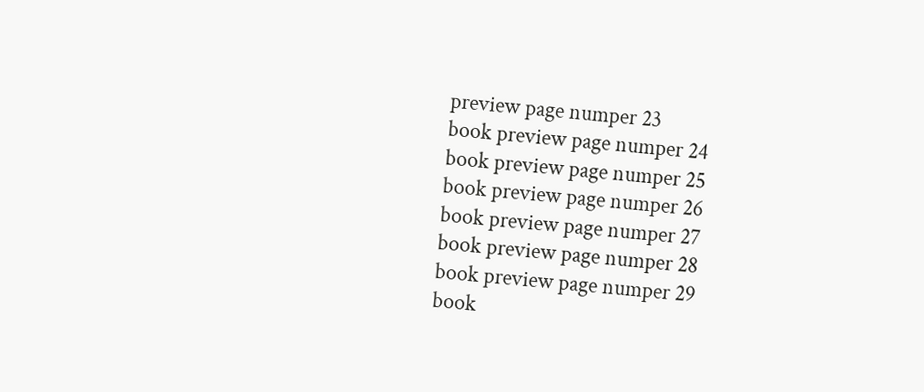preview page numper 23
book preview page numper 24
book preview page numper 25
book preview page numper 26
book preview page numper 27
book preview page numper 28
book preview page numper 29
book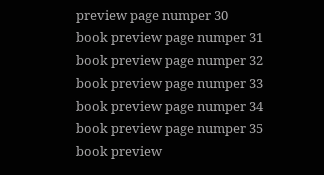preview page numper 30
book preview page numper 31
book preview page numper 32
book preview page numper 33
book preview page numper 34
book preview page numper 35
book preview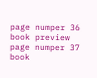page numper 36
book preview page numper 37
book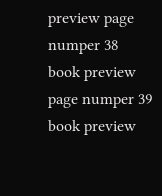preview page numper 38
book preview page numper 39
book preview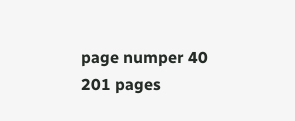page numper 40
201 pages